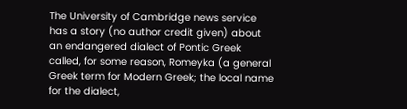The University of Cambridge news service has a story (no author credit given) about an endangered dialect of Pontic Greek called, for some reason, Romeyka (a general Greek term for Modern Greek; the local name for the dialect,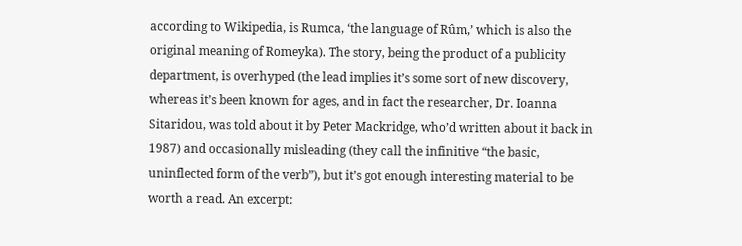according to Wikipedia, is Rumca, ‘the language of Rûm,’ which is also the original meaning of Romeyka). The story, being the product of a publicity department, is overhyped (the lead implies it’s some sort of new discovery, whereas it’s been known for ages, and in fact the researcher, Dr. Ioanna Sitaridou, was told about it by Peter Mackridge, who’d written about it back in 1987) and occasionally misleading (they call the infinitive “the basic, uninflected form of the verb”), but it’s got enough interesting material to be worth a read. An excerpt: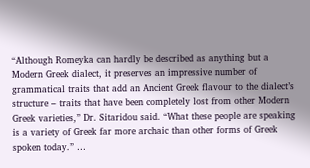“Although Romeyka can hardly be described as anything but a Modern Greek dialect, it preserves an impressive number of grammatical traits that add an Ancient Greek flavour to the dialect’s structure – traits that have been completely lost from other Modern Greek varieties,” Dr. Sitaridou said. “What these people are speaking is a variety of Greek far more archaic than other forms of Greek spoken today.” …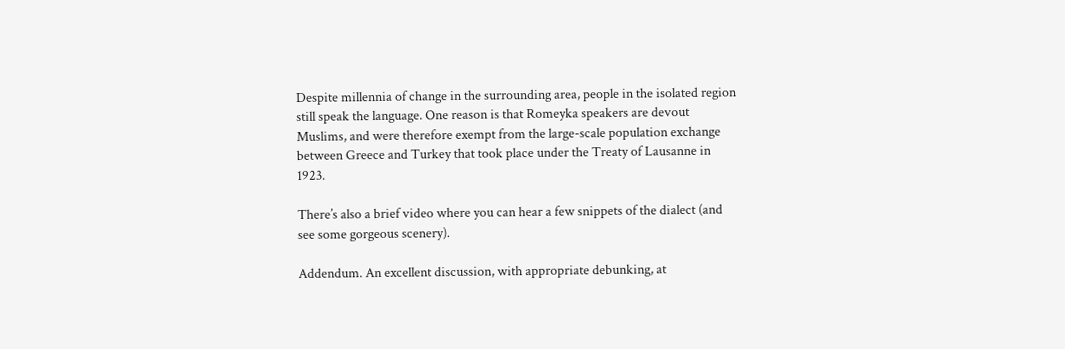Despite millennia of change in the surrounding area, people in the isolated region still speak the language. One reason is that Romeyka speakers are devout Muslims, and were therefore exempt from the large-scale population exchange between Greece and Turkey that took place under the Treaty of Lausanne in 1923.

There’s also a brief video where you can hear a few snippets of the dialect (and see some gorgeous scenery).

Addendum. An excellent discussion, with appropriate debunking, at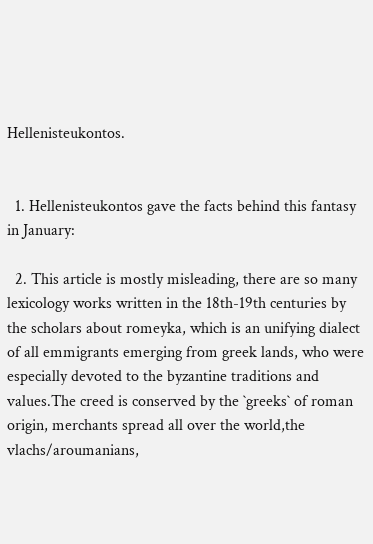Hellenisteukontos.


  1. Hellenisteukontos gave the facts behind this fantasy in January:

  2. This article is mostly misleading, there are so many lexicology works written in the 18th-19th centuries by the scholars about romeyka, which is an unifying dialect of all emmigrants emerging from greek lands, who were especially devoted to the byzantine traditions and values.The creed is conserved by the `greeks` of roman origin, merchants spread all over the world,the vlachs/aroumanians,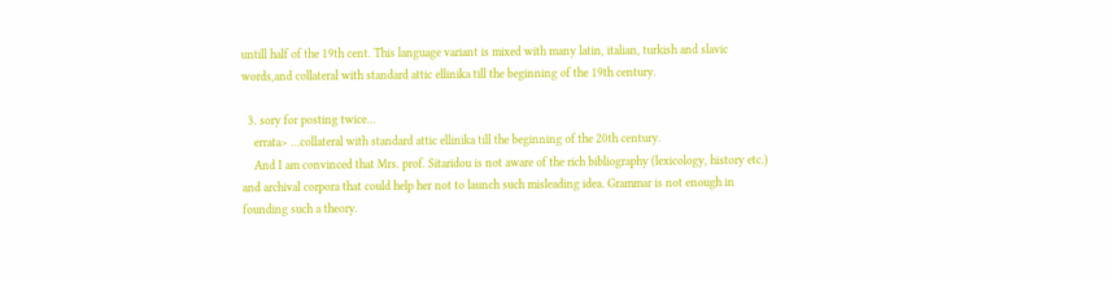untill half of the 19th cent. This language variant is mixed with many latin, italian, turkish and slavic words,and collateral with standard attic ellinika till the beginning of the 19th century.

  3. sory for posting twice…
    errata> …collateral with standard attic ellinika till the beginning of the 20th century.
    And I am convinced that Mrs. prof. Sitaridou is not aware of the rich bibliography (lexicology, history etc.) and archival corpora that could help her not to launch such misleading idea. Grammar is not enough in founding such a theory.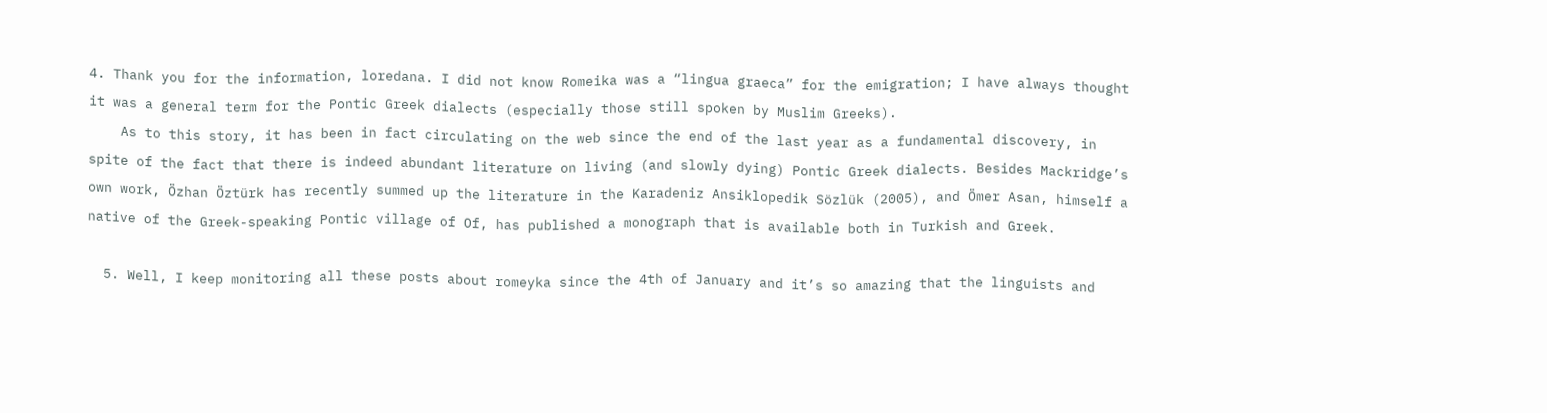4. Thank you for the information, loredana. I did not know Romeika was a “lingua graeca” for the emigration; I have always thought it was a general term for the Pontic Greek dialects (especially those still spoken by Muslim Greeks).
    As to this story, it has been in fact circulating on the web since the end of the last year as a fundamental discovery, in spite of the fact that there is indeed abundant literature on living (and slowly dying) Pontic Greek dialects. Besides Mackridge’s own work, Özhan Öztürk has recently summed up the literature in the Karadeniz Ansiklopedik Sözlük (2005), and Ömer Asan, himself a native of the Greek-speaking Pontic village of Of, has published a monograph that is available both in Turkish and Greek.

  5. Well, I keep monitoring all these posts about romeyka since the 4th of January and it’s so amazing that the linguists and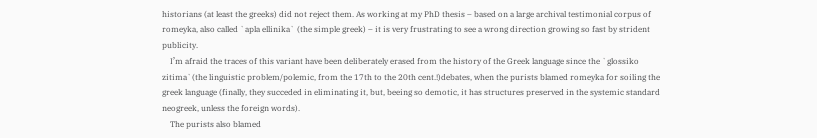historians (at least the greeks) did not reject them. As working at my PhD thesis – based on a large archival testimonial corpus of romeyka, also called `apla ellinika` (the simple greek) – it is very frustrating to see a wrong direction growing so fast by strident publicity.
    I’m afraid the traces of this variant have been deliberately erased from the history of the Greek language since the `glossiko zitima`(the linguistic problem/polemic, from the 17th to the 20th cent.!)debates, when the purists blamed romeyka for soiling the greek language (finally, they succeded in eliminating it, but, beeing so demotic, it has structures preserved in the systemic standard neogreek, unless the foreign words).
    The purists also blamed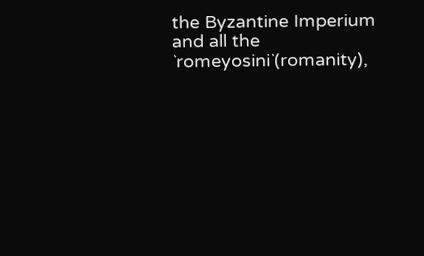the Byzantine Imperium and all the `romeyosini`(romanity),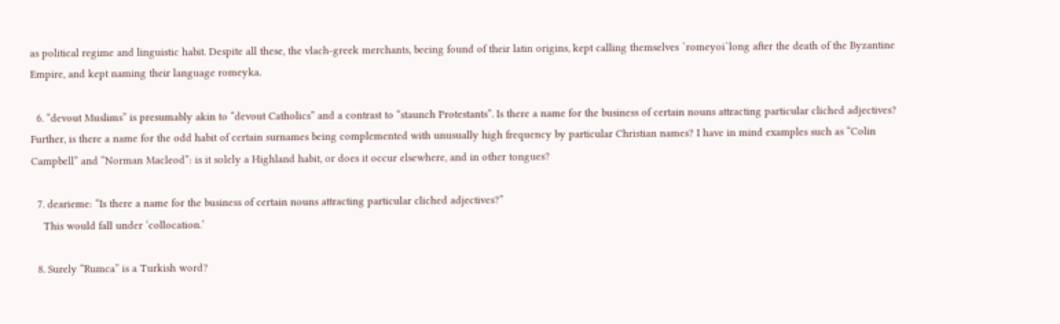as political regime and linguistic habit. Despite all these, the vlach-greek merchants, beeing found of their latin origins, kept calling themselves `romeyoi`long after the death of the Byzantine Empire, and kept naming their language romeyka.

  6. “devout Muslims” is presumably akin to “devout Catholics” and a contrast to “staunch Protestants”. Is there a name for the business of certain nouns attracting particular cliched adjectives? Further, is there a name for the odd habit of certain surnames being complemented with unusually high frequency by particular Christian names? I have in mind examples such as “Colin Campbell” and “Norman Macleod”: is it solely a Highland habit, or does it occur elsewhere, and in other tongues?

  7. dearieme: “Is there a name for the business of certain nouns attracting particular cliched adjectives?”
    This would fall under ‘collocation.’

  8. Surely “Rumca” is a Turkish word?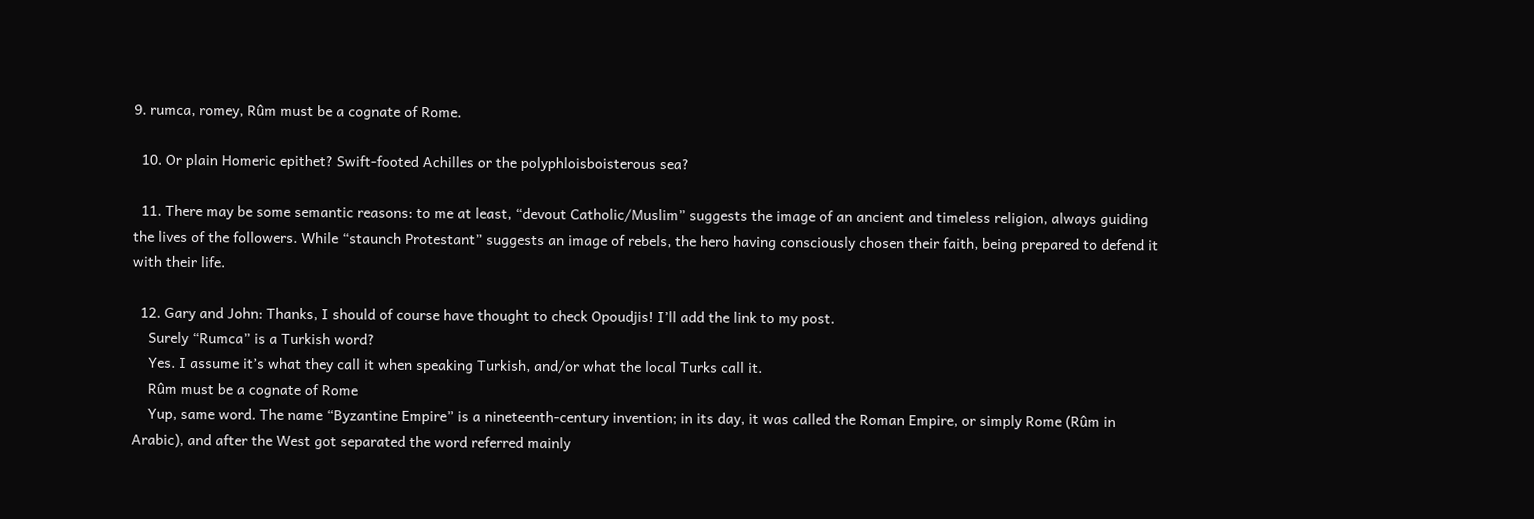9. rumca, romey, Rûm must be a cognate of Rome.

  10. Or plain Homeric epithet? Swift-footed Achilles or the polyphloisboisterous sea?

  11. There may be some semantic reasons: to me at least, “devout Catholic/Muslim” suggests the image of an ancient and timeless religion, always guiding the lives of the followers. While “staunch Protestant” suggests an image of rebels, the hero having consciously chosen their faith, being prepared to defend it with their life.

  12. Gary and John: Thanks, I should of course have thought to check Opoudjis! I’ll add the link to my post.
    Surely “Rumca” is a Turkish word?
    Yes. I assume it’s what they call it when speaking Turkish, and/or what the local Turks call it.
    Rûm must be a cognate of Rome
    Yup, same word. The name “Byzantine Empire” is a nineteenth-century invention; in its day, it was called the Roman Empire, or simply Rome (Rûm in Arabic), and after the West got separated the word referred mainly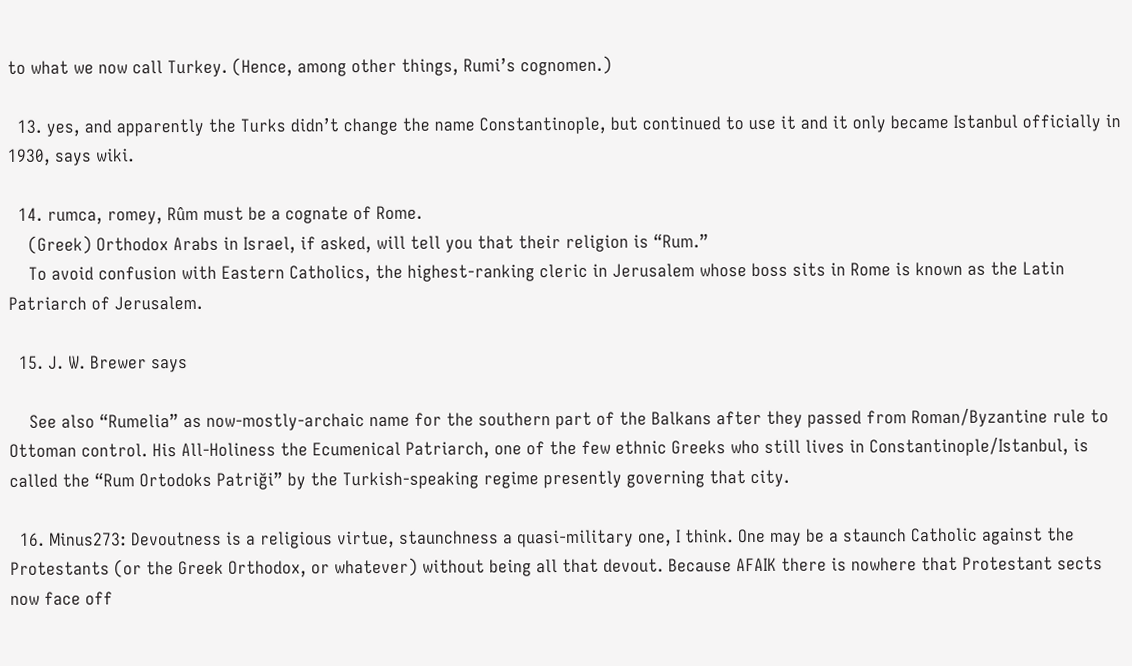to what we now call Turkey. (Hence, among other things, Rumi’s cognomen.)

  13. yes, and apparently the Turks didn’t change the name Constantinople, but continued to use it and it only became Istanbul officially in 1930, says wiki.

  14. rumca, romey, Rûm must be a cognate of Rome.
    (Greek) Orthodox Arabs in Israel, if asked, will tell you that their religion is “Rum.”
    To avoid confusion with Eastern Catholics, the highest-ranking cleric in Jerusalem whose boss sits in Rome is known as the Latin Patriarch of Jerusalem.

  15. J. W. Brewer says

    See also “Rumelia” as now-mostly-archaic name for the southern part of the Balkans after they passed from Roman/Byzantine rule to Ottoman control. His All-Holiness the Ecumenical Patriarch, one of the few ethnic Greeks who still lives in Constantinople/Istanbul, is called the “Rum Ortodoks Patriği” by the Turkish-speaking regime presently governing that city.

  16. Minus273: Devoutness is a religious virtue, staunchness a quasi-military one, I think. One may be a staunch Catholic against the Protestants (or the Greek Orthodox, or whatever) without being all that devout. Because AFAIK there is nowhere that Protestant sects now face off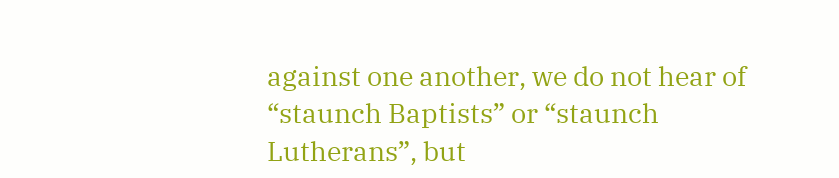against one another, we do not hear of “staunch Baptists” or “staunch Lutherans”, but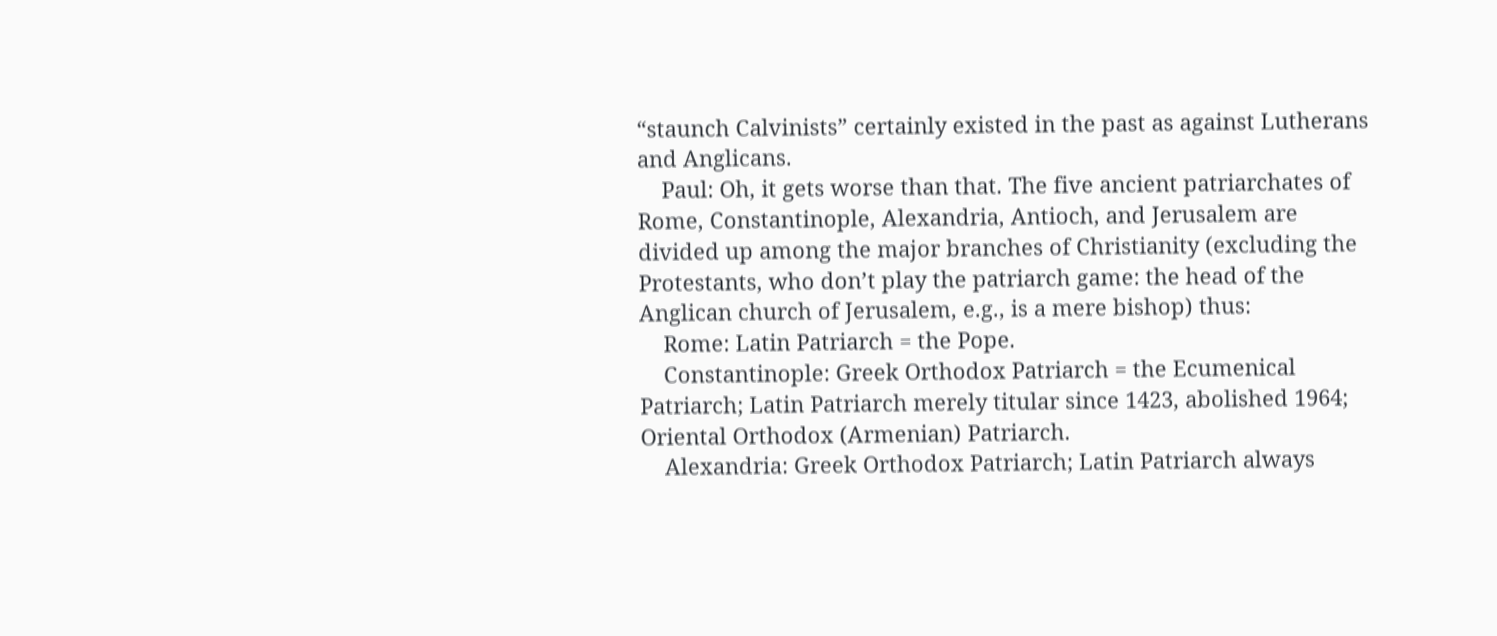“staunch Calvinists” certainly existed in the past as against Lutherans and Anglicans.
    Paul: Oh, it gets worse than that. The five ancient patriarchates of Rome, Constantinople, Alexandria, Antioch, and Jerusalem are divided up among the major branches of Christianity (excluding the Protestants, who don’t play the patriarch game: the head of the Anglican church of Jerusalem, e.g., is a mere bishop) thus:
    Rome: Latin Patriarch = the Pope.
    Constantinople: Greek Orthodox Patriarch = the Ecumenical Patriarch; Latin Patriarch merely titular since 1423, abolished 1964; Oriental Orthodox (Armenian) Patriarch.
    Alexandria: Greek Orthodox Patriarch; Latin Patriarch always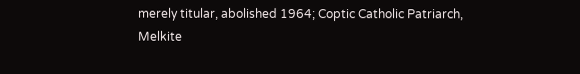merely titular, abolished 1964; Coptic Catholic Patriarch, Melkite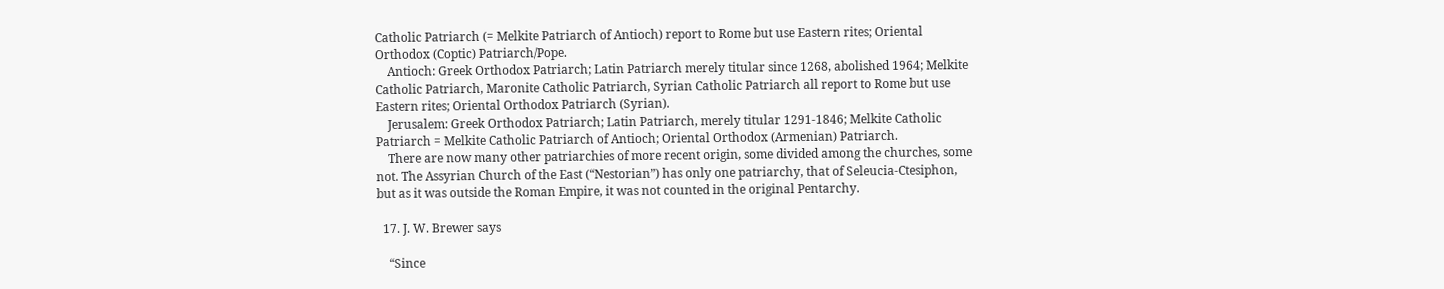Catholic Patriarch (= Melkite Patriarch of Antioch) report to Rome but use Eastern rites; Oriental Orthodox (Coptic) Patriarch/Pope.
    Antioch: Greek Orthodox Patriarch; Latin Patriarch merely titular since 1268, abolished 1964; Melkite Catholic Patriarch, Maronite Catholic Patriarch, Syrian Catholic Patriarch all report to Rome but use Eastern rites; Oriental Orthodox Patriarch (Syrian).
    Jerusalem: Greek Orthodox Patriarch; Latin Patriarch, merely titular 1291-1846; Melkite Catholic Patriarch = Melkite Catholic Patriarch of Antioch; Oriental Orthodox (Armenian) Patriarch.
    There are now many other patriarchies of more recent origin, some divided among the churches, some not. The Assyrian Church of the East (“Nestorian”) has only one patriarchy, that of Seleucia-Ctesiphon, but as it was outside the Roman Empire, it was not counted in the original Pentarchy.

  17. J. W. Brewer says

    “Since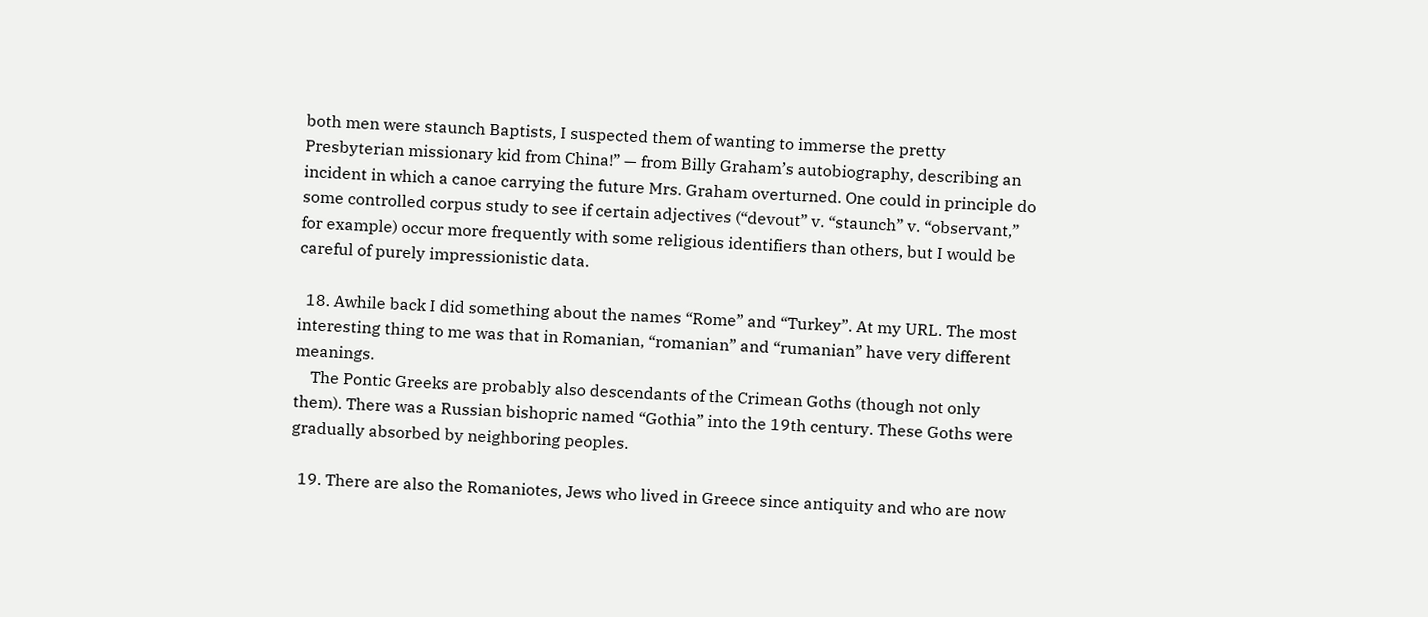both men were staunch Baptists, I suspected them of wanting to immerse the pretty Presbyterian missionary kid from China!” — from Billy Graham’s autobiography, describing an incident in which a canoe carrying the future Mrs. Graham overturned. One could in principle do some controlled corpus study to see if certain adjectives (“devout” v. “staunch” v. “observant,” for example) occur more frequently with some religious identifiers than others, but I would be careful of purely impressionistic data.

  18. Awhile back I did something about the names “Rome” and “Turkey”. At my URL. The most interesting thing to me was that in Romanian, “romanian” and “rumanian” have very different meanings.
    The Pontic Greeks are probably also descendants of the Crimean Goths (though not only them). There was a Russian bishopric named “Gothia” into the 19th century. These Goths were gradually absorbed by neighboring peoples.

  19. There are also the Romaniotes, Jews who lived in Greece since antiquity and who are now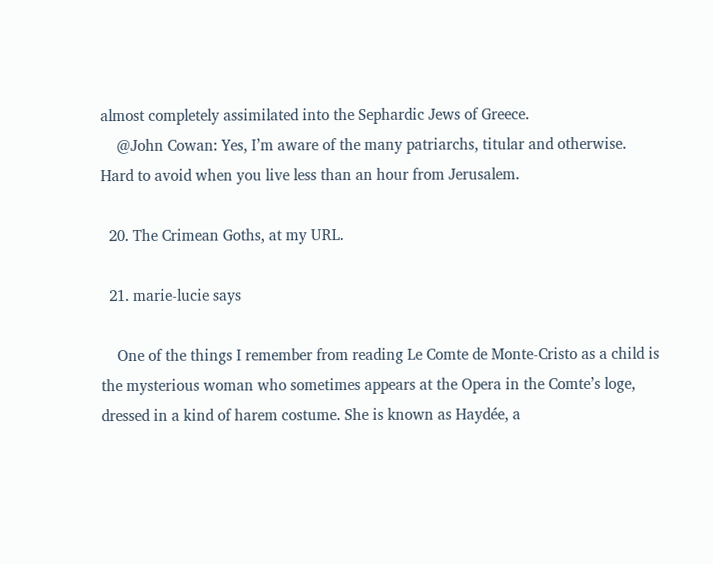almost completely assimilated into the Sephardic Jews of Greece.
    @John Cowan: Yes, I’m aware of the many patriarchs, titular and otherwise. Hard to avoid when you live less than an hour from Jerusalem.

  20. The Crimean Goths, at my URL.

  21. marie-lucie says

    One of the things I remember from reading Le Comte de Monte-Cristo as a child is the mysterious woman who sometimes appears at the Opera in the Comte’s loge, dressed in a kind of harem costume. She is known as Haydée, a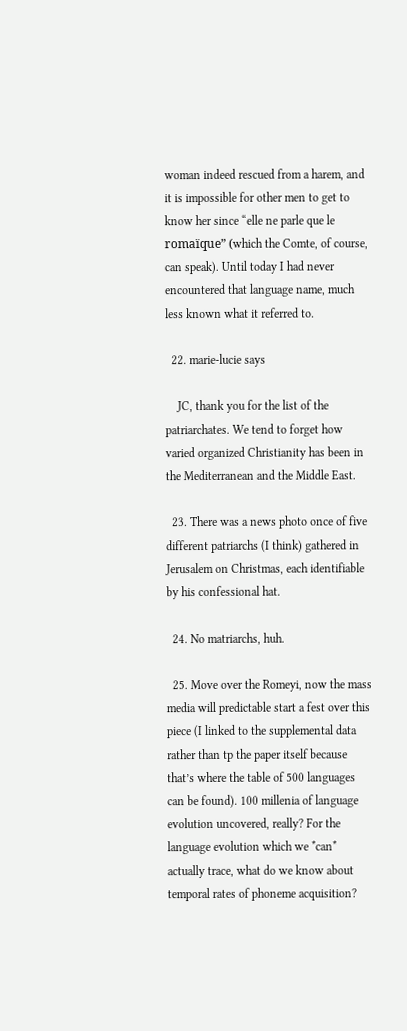woman indeed rescued from a harem, and it is impossible for other men to get to know her since “elle ne parle que le romaïque” (which the Comte, of course, can speak). Until today I had never encountered that language name, much less known what it referred to.

  22. marie-lucie says

    JC, thank you for the list of the patriarchates. We tend to forget how varied organized Christianity has been in the Mediterranean and the Middle East.

  23. There was a news photo once of five different patriarchs (I think) gathered in Jerusalem on Christmas, each identifiable by his confessional hat.

  24. No matriarchs, huh.

  25. Move over the Romeyi, now the mass media will predictable start a fest over this piece (I linked to the supplemental data rather than tp the paper itself because that’s where the table of 500 languages can be found). 100 millenia of language evolution uncovered, really? For the language evolution which we *can* actually trace, what do we know about temporal rates of phoneme acquisition?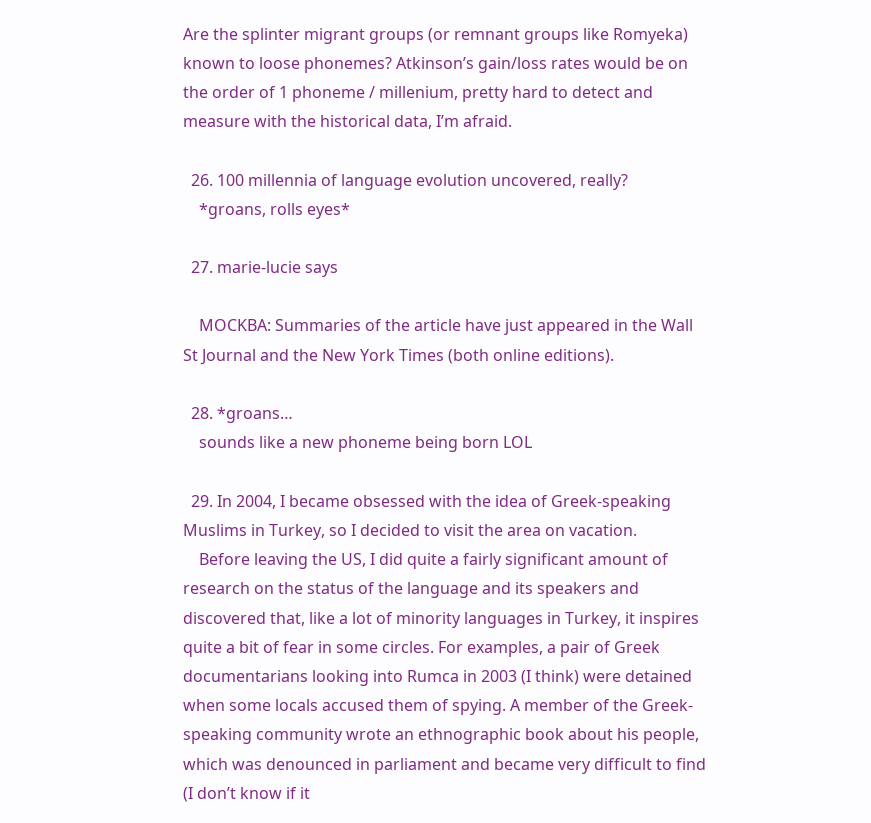Are the splinter migrant groups (or remnant groups like Romyeka) known to loose phonemes? Atkinson’s gain/loss rates would be on the order of 1 phoneme / millenium, pretty hard to detect and measure with the historical data, I’m afraid.

  26. 100 millennia of language evolution uncovered, really?
    *groans, rolls eyes*

  27. marie-lucie says

    MOCKBA: Summaries of the article have just appeared in the Wall St Journal and the New York Times (both online editions).

  28. *groans…
    sounds like a new phoneme being born LOL

  29. In 2004, I became obsessed with the idea of Greek-speaking Muslims in Turkey, so I decided to visit the area on vacation.
    Before leaving the US, I did quite a fairly significant amount of research on the status of the language and its speakers and discovered that, like a lot of minority languages in Turkey, it inspires quite a bit of fear in some circles. For examples, a pair of Greek documentarians looking into Rumca in 2003 (I think) were detained when some locals accused them of spying. A member of the Greek-speaking community wrote an ethnographic book about his people, which was denounced in parliament and became very difficult to find (I don’t know if it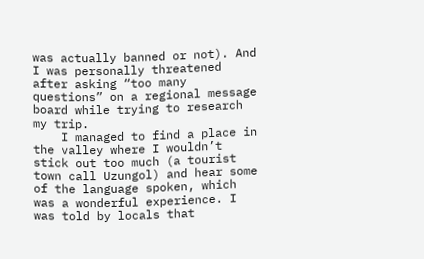was actually banned or not). And I was personally threatened after asking “too many questions” on a regional message board while trying to research my trip.
    I managed to find a place in the valley where I wouldn’t stick out too much (a tourist town call Uzungol) and hear some of the language spoken, which was a wonderful experience. I was told by locals that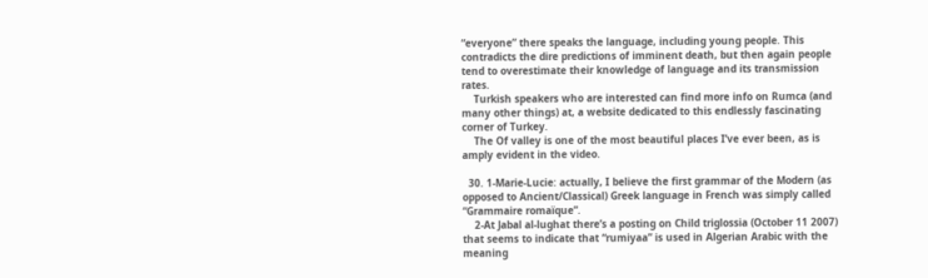“everyone” there speaks the language, including young people. This contradicts the dire predictions of imminent death, but then again people tend to overestimate their knowledge of language and its transmission rates.
    Turkish speakers who are interested can find more info on Rumca (and many other things) at, a website dedicated to this endlessly fascinating corner of Turkey.
    The Of valley is one of the most beautiful places I’ve ever been, as is amply evident in the video.

  30. 1-Marie-Lucie: actually, I believe the first grammar of the Modern (as opposed to Ancient/Classical) Greek language in French was simply called “Grammaire romaïque”.
    2-At Jabal al-lughat there’s a posting on Child triglossia (October 11 2007) that seems to indicate that “rumiyaa” is used in Algerian Arabic with the meaning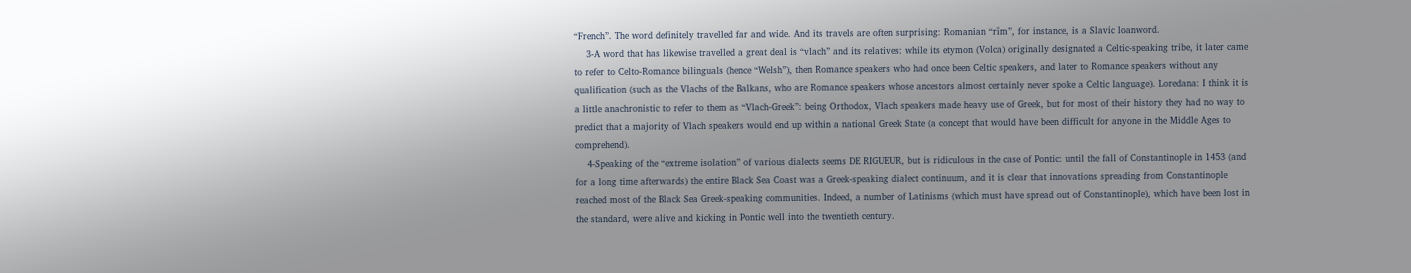“French”. The word definitely travelled far and wide. And its travels are often surprising: Romanian “rîm”, for instance, is a Slavic loanword.
    3-A word that has likewise travelled a great deal is “vlach” and its relatives: while its etymon (Volca) originally designated a Celtic-speaking tribe, it later came to refer to Celto-Romance bilinguals (hence “Welsh”), then Romance speakers who had once been Celtic speakers, and later to Romance speakers without any qualification (such as the Vlachs of the Balkans, who are Romance speakers whose ancestors almost certainly never spoke a Celtic language). Loredana: I think it is a little anachronistic to refer to them as “Vlach-Greek”: being Orthodox, Vlach speakers made heavy use of Greek, but for most of their history they had no way to predict that a majority of Vlach speakers would end up within a national Greek State (a concept that would have been difficult for anyone in the Middle Ages to comprehend).
    4-Speaking of the “extreme isolation” of various dialects seems DE RIGUEUR, but is ridiculous in the case of Pontic: until the fall of Constantinople in 1453 (and for a long time afterwards) the entire Black Sea Coast was a Greek-speaking dialect continuum, and it is clear that innovations spreading from Constantinople reached most of the Black Sea Greek-speaking communities. Indeed, a number of Latinisms (which must have spread out of Constantinople), which have been lost in the standard, were alive and kicking in Pontic well into the twentieth century.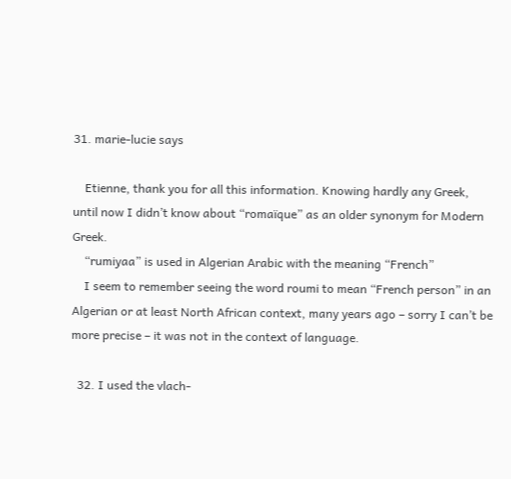31. marie-lucie says

    Etienne, thank you for all this information. Knowing hardly any Greek, until now I didn’t know about “romaïque” as an older synonym for Modern Greek.
    “rumiyaa” is used in Algerian Arabic with the meaning “French”
    I seem to remember seeing the word roumi to mean “French person” in an Algerian or at least North African context, many years ago – sorry I can’t be more precise – it was not in the context of language.

  32. I used the vlach-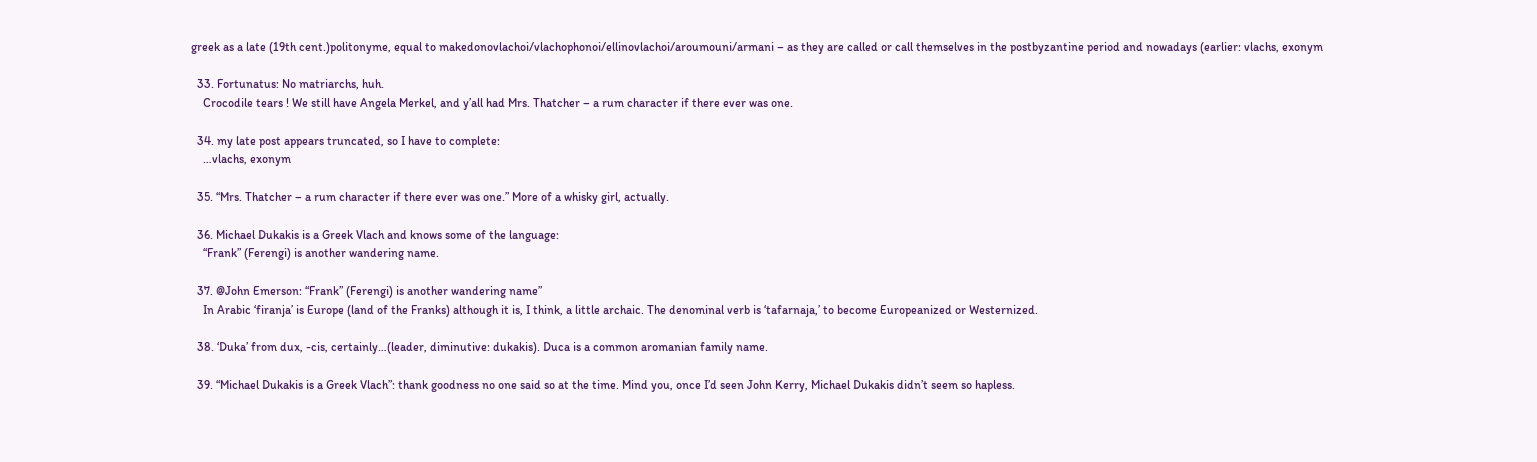greek as a late (19th cent.)politonyme, equal to makedonovlachoi/vlachophonoi/ellinovlachoi/aroumouni/armani – as they are called or call themselves in the postbyzantine period and nowadays (earlier: vlachs, exonym

  33. Fortunatus: No matriarchs, huh.
    Crocodile tears ! We still have Angela Merkel, and y’all had Mrs. Thatcher – a rum character if there ever was one.

  34. my late post appears truncated, so I have to complete:
    …vlachs, exonym

  35. “Mrs. Thatcher – a rum character if there ever was one.” More of a whisky girl, actually.

  36. Michael Dukakis is a Greek Vlach and knows some of the language:
    “Frank” (Ferengi) is another wandering name.

  37. @John Emerson: “Frank” (Ferengi) is another wandering name”
    In Arabic ‘firanja’ is Europe (land of the Franks) although it is, I think, a little archaic. The denominal verb is ‘tafarnaja,’ to become Europeanized or Westernized.

  38. ‘Duka’ from dux, -cis, certainly…(leader, diminutive: dukakis). Duca is a common aromanian family name.

  39. “Michael Dukakis is a Greek Vlach”: thank goodness no one said so at the time. Mind you, once I’d seen John Kerry, Michael Dukakis didn’t seem so hapless.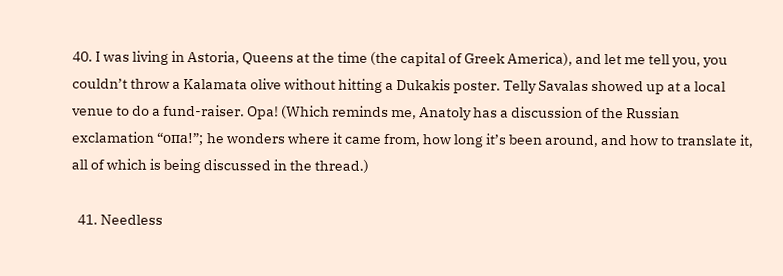40. I was living in Astoria, Queens at the time (the capital of Greek America), and let me tell you, you couldn’t throw a Kalamata olive without hitting a Dukakis poster. Telly Savalas showed up at a local venue to do a fund-raiser. Opa! (Which reminds me, Anatoly has a discussion of the Russian exclamation “опа!”; he wonders where it came from, how long it’s been around, and how to translate it, all of which is being discussed in the thread.)

  41. Needless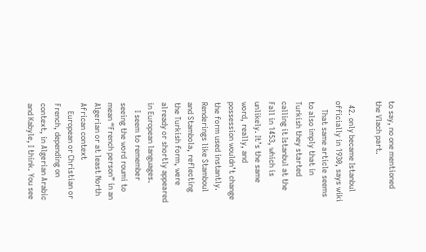to say, no one mentioned the Vlach part.

  42. only became Istanbul officially in 1930, says wiki
    That same article seems to also imply that in Turkish they started calling it Istanbul at the Fall in 1453, which is unlikely. It’s the same word, really, and possession wouldn’t change the form used instantly. Renderings like Stamboul and Stambola, reflecting the Turkish form, were already or shortly appeared in European languages.
    I seem to remember seeing the word roumi to mean “French person” in an Algerian or at least North African context
    European or Christian or French, depending on context, in Algerian Arabic and Kabyle, I think. You see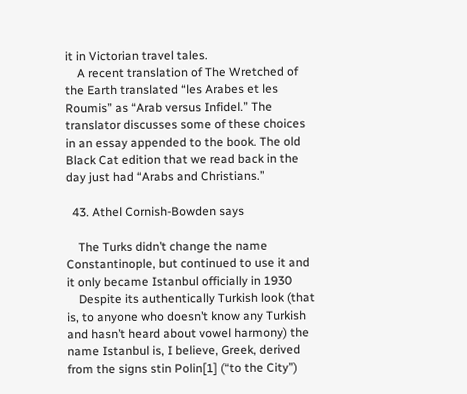it in Victorian travel tales.
    A recent translation of The Wretched of the Earth translated “les Arabes et les Roumis” as “Arab versus Infidel.” The translator discusses some of these choices in an essay appended to the book. The old Black Cat edition that we read back in the day just had “Arabs and Christians.”

  43. Athel Cornish-Bowden says

    The Turks didn’t change the name Constantinople, but continued to use it and it only became Istanbul officially in 1930
    Despite its authentically Turkish look (that is, to anyone who doesn’t know any Turkish and hasn’t heard about vowel harmony) the name Istanbul is, I believe, Greek, derived from the signs stin Polin[1] (“to the City”)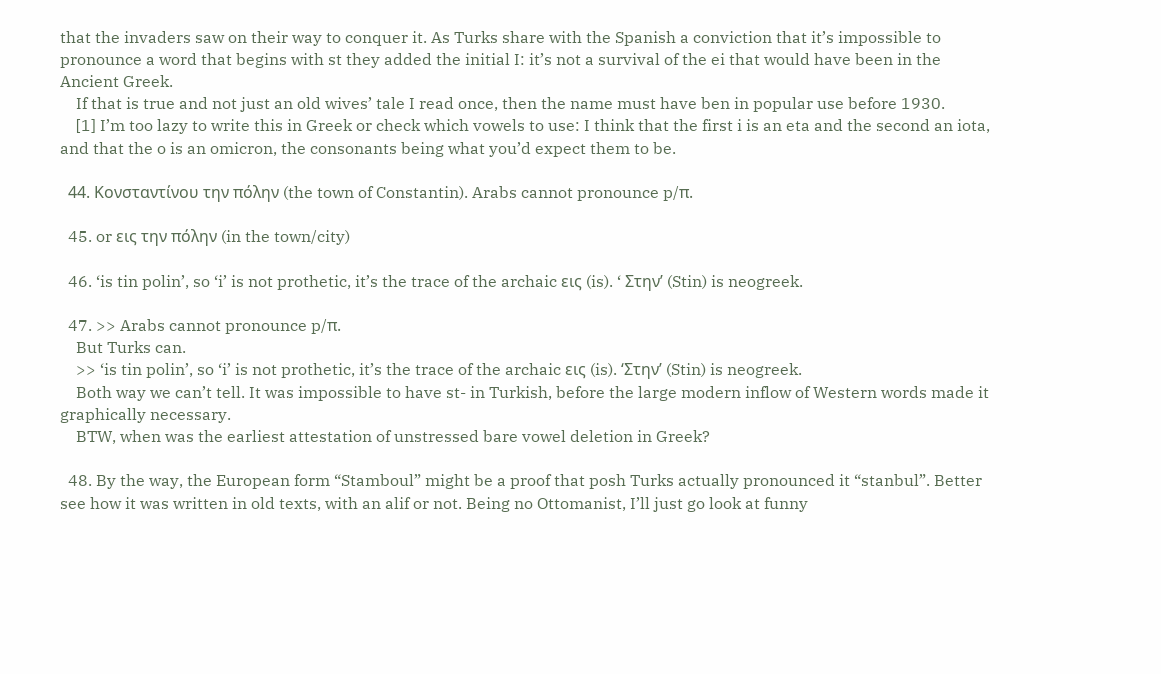that the invaders saw on their way to conquer it. As Turks share with the Spanish a conviction that it’s impossible to pronounce a word that begins with st they added the initial I: it’s not a survival of the ei that would have been in the Ancient Greek.
    If that is true and not just an old wives’ tale I read once, then the name must have ben in popular use before 1930.
    [1] I’m too lazy to write this in Greek or check which vowels to use: I think that the first i is an eta and the second an iota, and that the o is an omicron, the consonants being what you’d expect them to be.

  44. Κονσταντίνου την πόλην (the town of Constantin). Arabs cannot pronounce p/π.

  45. or εις την πόλην (in the town/city)

  46. ‘is tin polin’, so ‘i’ is not prothetic, it’s the trace of the archaic εις (is). ‘ Στην’ (Stin) is neogreek.

  47. >> Arabs cannot pronounce p/π.
    But Turks can.
    >> ‘is tin polin’, so ‘i’ is not prothetic, it’s the trace of the archaic εις (is). ‘Στην’ (Stin) is neogreek.
    Both way we can’t tell. It was impossible to have st- in Turkish, before the large modern inflow of Western words made it graphically necessary.
    BTW, when was the earliest attestation of unstressed bare vowel deletion in Greek?

  48. By the way, the European form “Stamboul” might be a proof that posh Turks actually pronounced it “stanbul”. Better see how it was written in old texts, with an alif or not. Being no Ottomanist, I’ll just go look at funny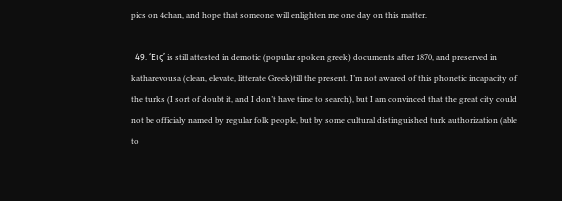pics on 4chan, and hope that someone will enlighten me one day on this matter.

  49. ‘Εις’ is still attested in demotic (popular spoken greek) documents after 1870, and preserved in katharevousa (clean, elevate, litterate Greek)till the present. I’m not awared of this phonetic incapacity of the turks (I sort of doubt it, and I don’t have time to search), but I am convinced that the great city could not be officialy named by regular folk people, but by some cultural distinguished turk authorization (able to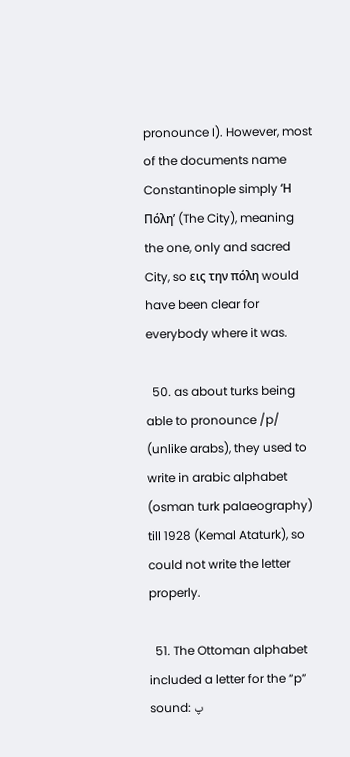pronounce I). However, most of the documents name Constantinople simply ‘Η Πόλη’ (The City), meaning the one, only and sacred City, so εις την πόλη would have been clear for everybody where it was.

  50. as about turks being able to pronounce /p/ (unlike arabs), they used to write in arabic alphabet (osman turk palaeography) till 1928 (Kemal Ataturk), so could not write the letter properly.

  51. The Ottoman alphabet included a letter for the “p” sound: پ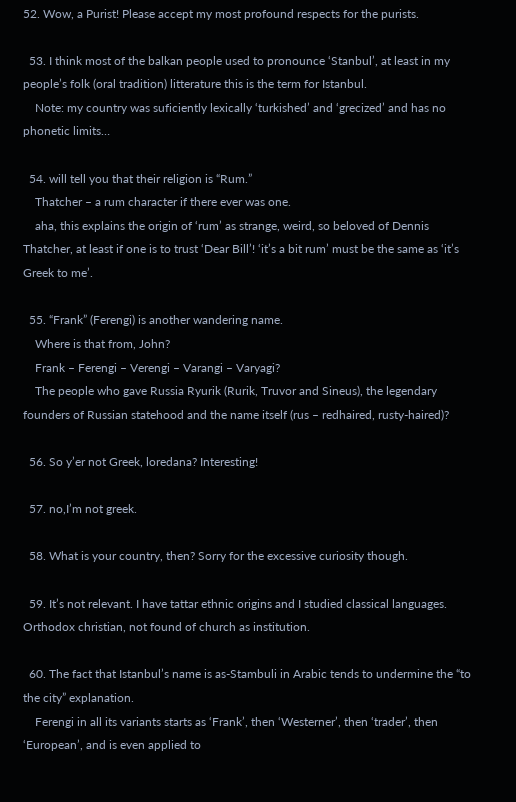52. Wow, a Purist! Please accept my most profound respects for the purists.

  53. I think most of the balkan people used to pronounce ‘Stanbul’, at least in my people’s folk (oral tradition) litterature this is the term for Istanbul.
    Note: my country was suficiently lexically ‘turkished’ and ‘grecized’ and has no phonetic limits…

  54. will tell you that their religion is “Rum.”
    Thatcher – a rum character if there ever was one.
    aha, this explains the origin of ‘rum’ as strange, weird, so beloved of Dennis Thatcher, at least if one is to trust ‘Dear Bill’! ‘it’s a bit rum’ must be the same as ‘it’s Greek to me’.

  55. “Frank” (Ferengi) is another wandering name.
    Where is that from, John?
    Frank – Ferengi – Verengi – Varangi – Varyagi?
    The people who gave Russia Ryurik (Rurik, Truvor and Sineus), the legendary founders of Russian statehood and the name itself (rus – redhaired, rusty-haired)?

  56. So y’er not Greek, loredana? Interesting!

  57. no,I’m not greek.

  58. What is your country, then? Sorry for the excessive curiosity though.

  59. It’s not relevant. I have tattar ethnic origins and I studied classical languages. Orthodox christian, not found of church as institution.

  60. The fact that Istanbul’s name is as-Stambuli in Arabic tends to undermine the “to the city” explanation.
    Ferengi in all its variants starts as ‘Frank’, then ‘Westerner’, then ‘trader’, then ‘European’, and is even applied to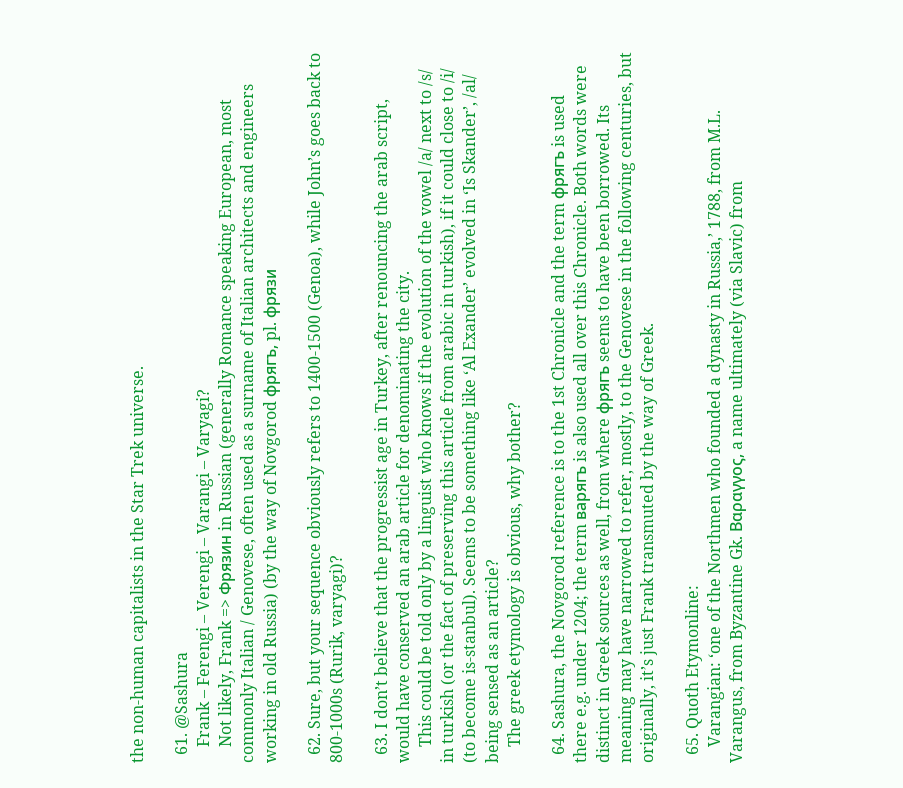the non-human capitalists in the Star Trek universe.

  61. @Sashura
    Frank – Ferengi – Verengi – Varangi – Varyagi?
    Not likely, Frank => Фрязин in Russian (generally Romance speaking European, most commonly Italian / Genovese, often used as a surname of Italian architects and engineers working in old Russia) (by the way of Novgorod фрягъ, pl. фрязи

  62. Sure, but your sequence obviously refers to 1400-1500 (Genoa), while John’s goes back to 800-1000s (Rurik, varyagi)?

  63. I don’t believe that the progressist age in Turkey, after renouncing the arab script, would have conserved an arab article for denominating the city.
    This could be told only by a linguist who knows if the evolution of the vowel /a/ next to /s/ in turkish (or the fact of preserving this article from arabic in turkish), if it could close to /i/ (to become is-stanbul). Seems to be something like ‘Al Exander’ evolved in ‘Is Skander’, /al/ being sensed as an article?
    The greek etymology is obvious, why bother?

  64. Sashura, the Novgorod reference is to the 1st Chronicle and the term фрягъ is used there e.g. under 1204; the term варягъ is also used all over this Chronicle. Both words were distinct in Greek sources as well, from where фрягъ seems to have been borrowed. Its meaning may have narrowed to refer, mostly, to the Genovese in the following centuries, but originally, it’s just Frank transmuted by the way of Greek.

  65. Quoth Etymonline:
    Varangian: ‘one of the Northmen who founded a dynasty in Russia,’ 1788, from M.L. Varangus, from Byzantine Gk. Βαραγγος, a name ultimately (via Slavic) from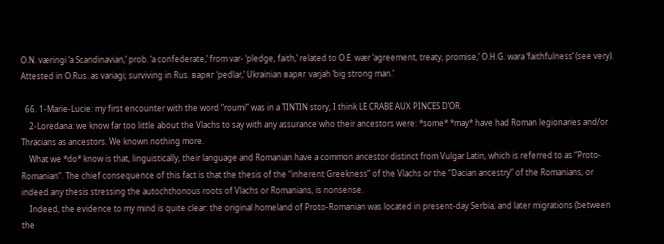O.N. væringi ‘a Scandinavian,’ prob. ‘a confederate,’ from var- ‘pledge, faith,’ related to O.E. wær ‘agreement, treaty, promise,’ O.H.G. wara ‘faithfulness’ (see very). Attested in O.Rus. as variagi; surviving in Rus. варяг ‘pedlar,’ Ukrainian варяг varjah ‘big strong man.’

  66. 1-Marie-Lucie: my first encounter with the word “roumi” was in a TINTIN story, I think LE CRABE AUX PINCES D’OR.
    2-Loredana: we know far too little about the Vlachs to say with any assurance who their ancestors were: *some* *may* have had Roman legionaries and/or Thracians as ancestors. We known nothing more.
    What we *do* know is that, linguistically, their language and Romanian have a common ancestor distinct from Vulgar Latin, which is referred to as “Proto-Romanian”. The chief consequence of this fact is that the thesis of the “inherent Greekness” of the Vlachs or the “Dacian ancestry” of the Romanians, or indeed any thesis stressing the autochthonous roots of Vlachs or Romanians, is nonsense.
    Indeed, the evidence to my mind is quite clear: the original homeland of Proto-Romanian was located in present-day Serbia, and later migrations (between the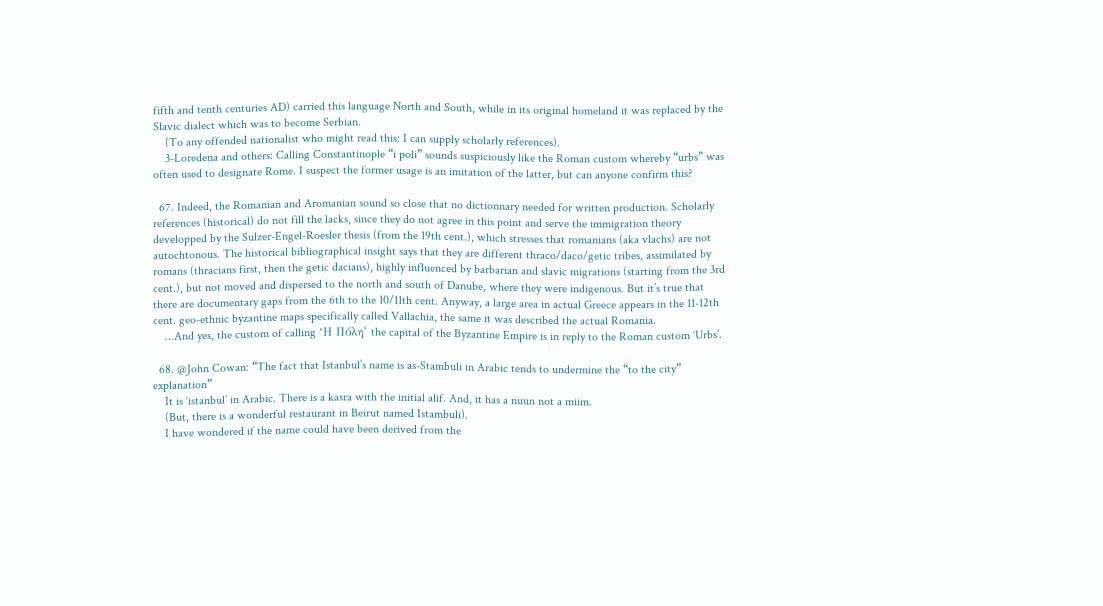fifth and tenth centuries AD) carried this language North and South, while in its original homeland it was replaced by the Slavic dialect which was to become Serbian.
    (To any offended nationalist who might read this: I can supply scholarly references).
    3-Loredena and others: Calling Constantinople “i poli” sounds suspiciously like the Roman custom whereby “urbs” was often used to designate Rome. I suspect the former usage is an imitation of the latter, but can anyone confirm this?

  67. Indeed, the Romanian and Aromanian sound so close that no dictionnary needed for written production. Scholarly references (historical) do not fill the lacks, since they do not agree in this point and serve the immigration theory developped by the Sulzer-Engel-Roesler thesis (from the 19th cent.), which stresses that romanians (aka vlachs) are not autochtonous. The historical bibliographical insight says that they are different thraco/daco/getic tribes, assimilated by romans (thracians first, then the getic dacians), highly influenced by barbarian and slavic migrations (starting from the 3rd cent.), but not moved and dispersed to the north and south of Danube, where they were indigenous. But it’s true that there are documentary gaps from the 6th to the 10/11th cent. Anyway, a large area in actual Greece appears in the 11-12th cent. geo-ethnic byzantine maps specifically called Vallachia, the same it was described the actual Romania.
    …And yes, the custom of calling ‘Η Πόλη’ the capital of the Byzantine Empire is in reply to the Roman custom ‘Urbs’.

  68. @John Cowan: “The fact that Istanbul’s name is as-Stambuli in Arabic tends to undermine the “to the city” explanation”
    It is ‘istanbul’ in Arabic. There is a kasra with the initial alif. And, it has a nuun not a miim.
    (But, there is a wonderful restaurant in Beirut named Istambuli).
    I have wondered if the name could have been derived from the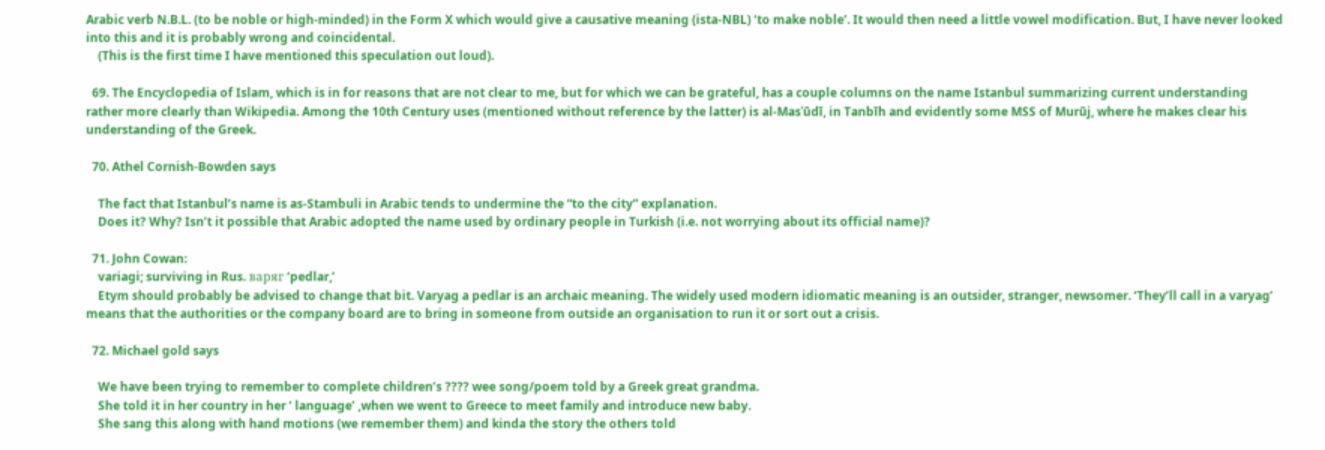Arabic verb N.B.L. (to be noble or high-minded) in the Form X which would give a causative meaning (ista-NBL) ‘to make noble’. It would then need a little vowel modification. But, I have never looked into this and it is probably wrong and coincidental.
    (This is the first time I have mentioned this speculation out loud).

  69. The Encyclopedia of Islam, which is in for reasons that are not clear to me, but for which we can be grateful, has a couple columns on the name Istanbul summarizing current understanding rather more clearly than Wikipedia. Among the 10th Century uses (mentioned without reference by the latter) is al-Masʿūdī, in Tanbīh and evidently some MSS of Murūj, where he makes clear his understanding of the Greek.

  70. Athel Cornish-Bowden says

    The fact that Istanbul’s name is as-Stambuli in Arabic tends to undermine the “to the city” explanation.
    Does it? Why? Isn’t it possible that Arabic adopted the name used by ordinary people in Turkish (i.e. not worrying about its official name)?

  71. John Cowan:
    variagi; surviving in Rus. варяг ‘pedlar,’
    Etym should probably be advised to change that bit. Varyag a pedlar is an archaic meaning. The widely used modern idiomatic meaning is an outsider, stranger, newsomer. ‘They’ll call in a varyag’ means that the authorities or the company board are to bring in someone from outside an organisation to run it or sort out a crisis.

  72. Michael gold says

    We have been trying to remember to complete children’s ???? wee song/poem told by a Greek great grandma.
    She told it in her country in her ‘ language’ ,when we went to Greece to meet family and introduce new baby.
    She sang this along with hand motions (we remember them) and kinda the story the others told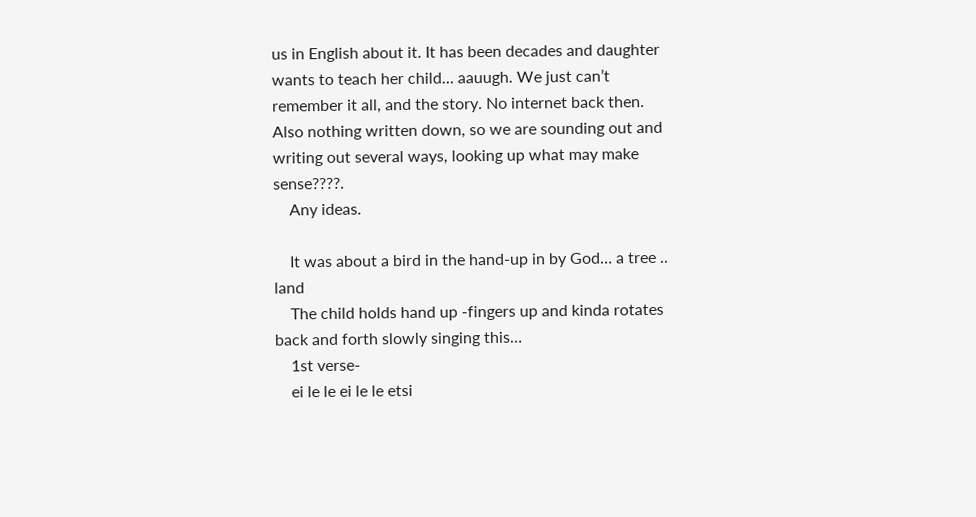us in English about it. It has been decades and daughter wants to teach her child… aauugh. We just can’t remember it all, and the story. No internet back then. Also nothing written down, so we are sounding out and writing out several ways, looking up what may make sense????.
    Any ideas.

    It was about a bird in the hand-up in by God… a tree .. land
    The child holds hand up -fingers up and kinda rotates back and forth slowly singing this…
    1st verse-
    ei le le ei le le etsi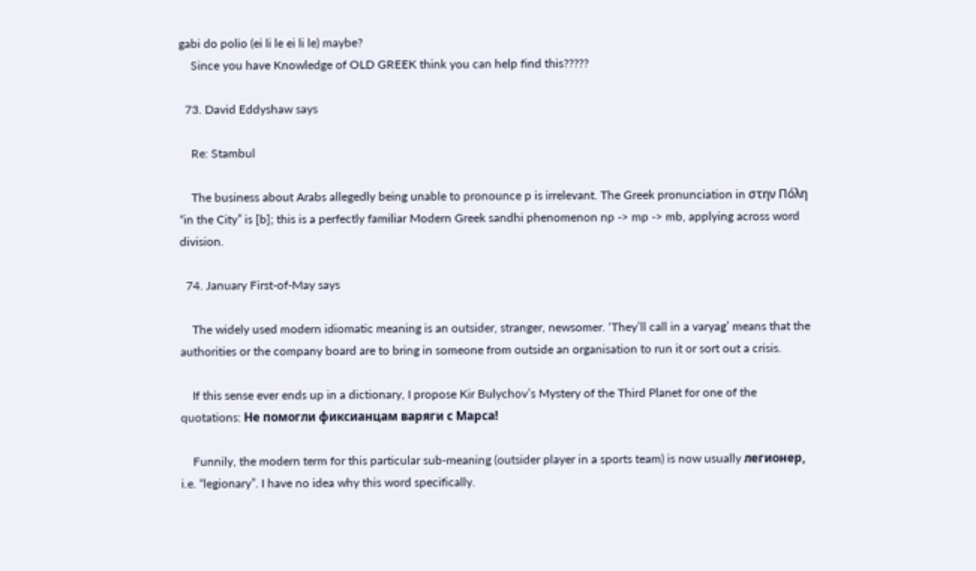gabi do polio (ei li le ei li le) maybe?
    Since you have Knowledge of OLD GREEK think you can help find this?????

  73. David Eddyshaw says

    Re: Stambul

    The business about Arabs allegedly being unable to pronounce p is irrelevant. The Greek pronunciation in στην Πόλη “in the City” is [b]; this is a perfectly familiar Modern Greek sandhi phenomenon np -> mp -> mb, applying across word division.

  74. January First-of-May says

    The widely used modern idiomatic meaning is an outsider, stranger, newsomer. ‘They’ll call in a varyag’ means that the authorities or the company board are to bring in someone from outside an organisation to run it or sort out a crisis.

    If this sense ever ends up in a dictionary, I propose Kir Bulychov’s Mystery of the Third Planet for one of the quotations: Не помогли фиксианцам варяги с Марса!

    Funnily, the modern term for this particular sub-meaning (outsider player in a sports team) is now usually легионер, i.e. “legionary”. I have no idea why this word specifically.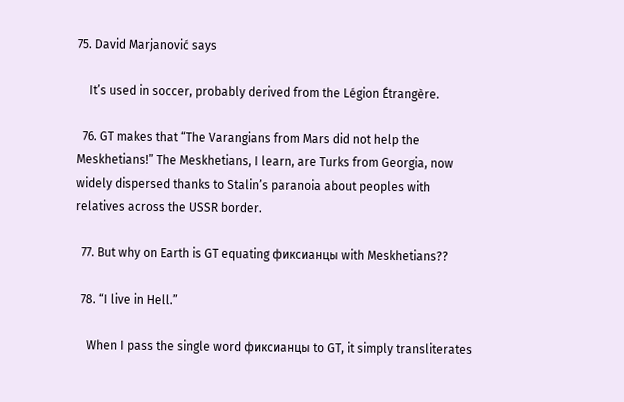75. David Marjanović says

    It’s used in soccer, probably derived from the Légion Étrangère.

  76. GT makes that “The Varangians from Mars did not help the Meskhetians!” The Meskhetians, I learn, are Turks from Georgia, now widely dispersed thanks to Stalin’s paranoia about peoples with relatives across the USSR border.

  77. But why on Earth is GT equating фиксианцы with Meskhetians??

  78. “I live in Hell.”

    When I pass the single word фиксианцы to GT, it simply transliterates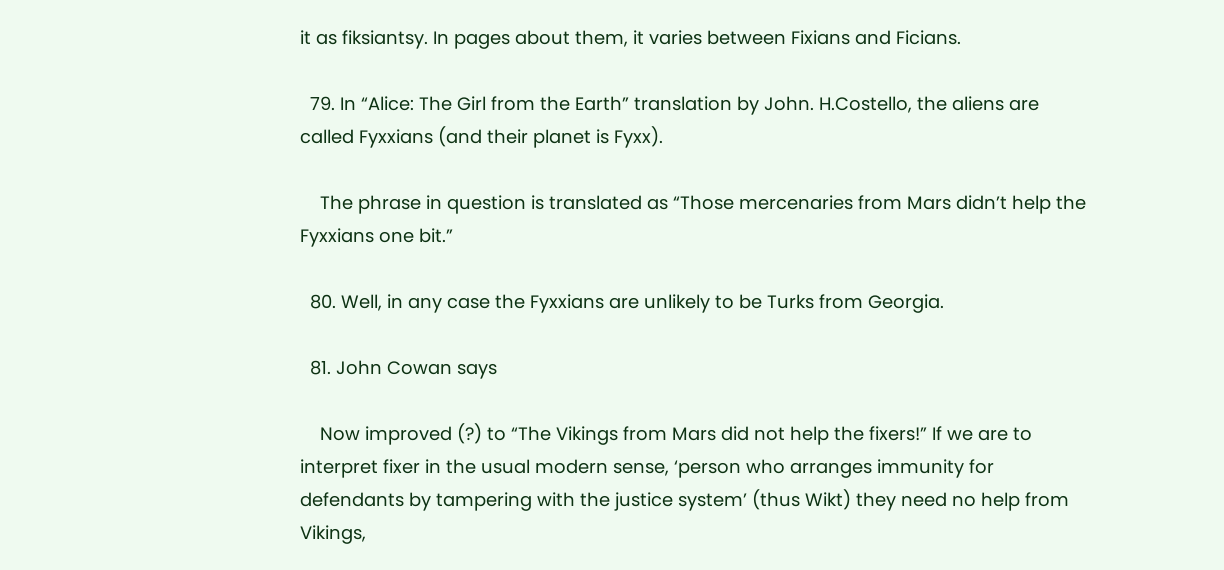it as fiksiantsy. In pages about them, it varies between Fixians and Ficians.

  79. In “Alice: The Girl from the Earth” translation by John. H.Costello, the aliens are called Fyxxians (and their planet is Fyxx).

    The phrase in question is translated as “Those mercenaries from Mars didn’t help the Fyxxians one bit.”

  80. Well, in any case the Fyxxians are unlikely to be Turks from Georgia.

  81. John Cowan says

    Now improved (?) to “The Vikings from Mars did not help the fixers!” If we are to interpret fixer in the usual modern sense, ‘person who arranges immunity for defendants by tampering with the justice system’ (thus Wikt) they need no help from Vikings,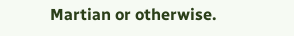Martian or otherwise.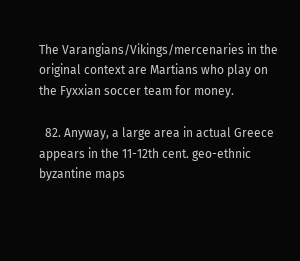The Varangians/Vikings/mercenaries in the original context are Martians who play on the Fyxxian soccer team for money.

  82. Anyway, a large area in actual Greece appears in the 11-12th cent. geo-ethnic byzantine maps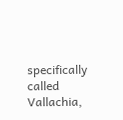specifically called Vallachia,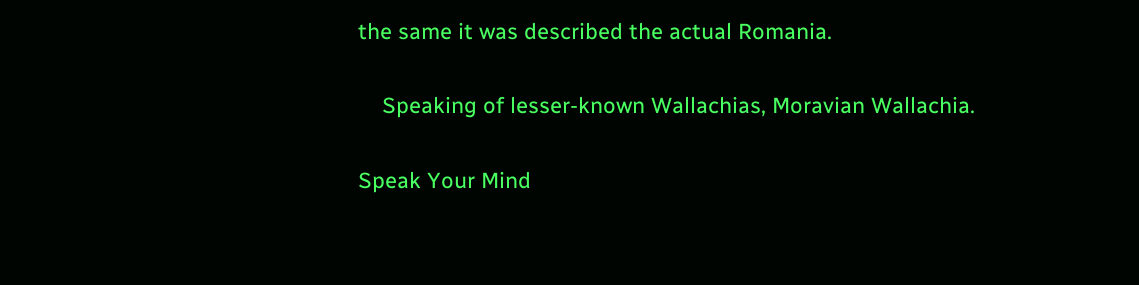the same it was described the actual Romania.

    Speaking of lesser-known Wallachias, Moravian Wallachia.

Speak Your Mind